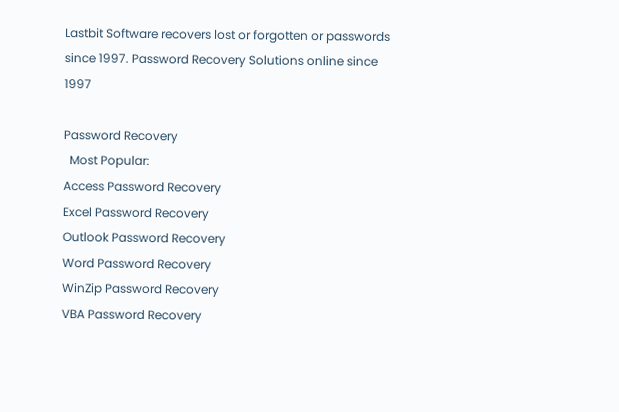Lastbit Software recovers lost or forgotten or passwords since 1997. Password Recovery Solutions online since 1997

Password Recovery
  Most Popular:
Access Password Recovery
Excel Password Recovery
Outlook Password Recovery
Word Password Recovery
WinZip Password Recovery
VBA Password Recovery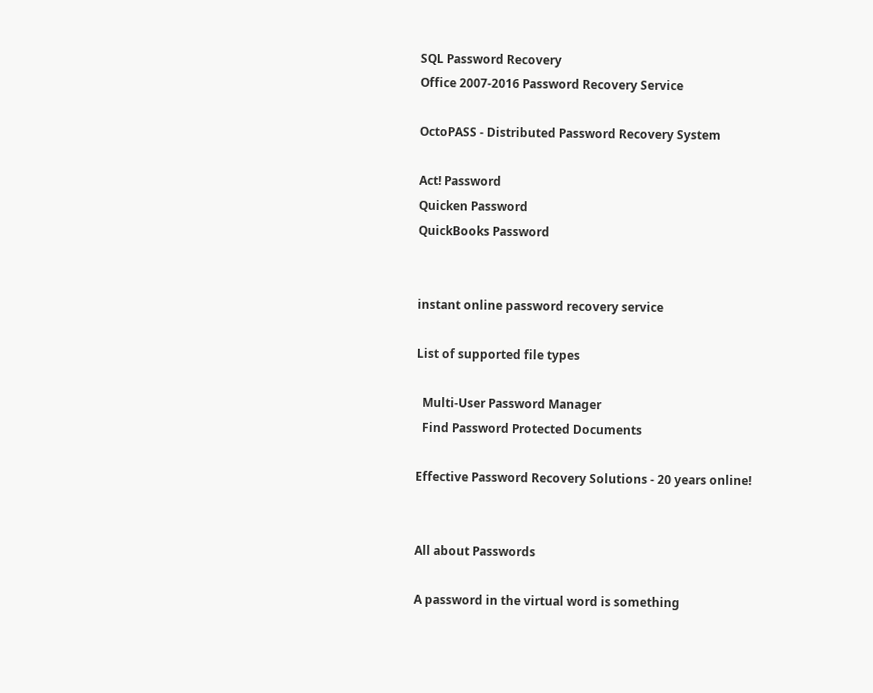SQL Password Recovery
Office 2007-2016 Password Recovery Service

OctoPASS - Distributed Password Recovery System

Act! Password
Quicken Password
QuickBooks Password


instant online password recovery service

List of supported file types

  Multi-User Password Manager
  Find Password Protected Documents

Effective Password Recovery Solutions - 20 years online!


All about Passwords

A password in the virtual word is something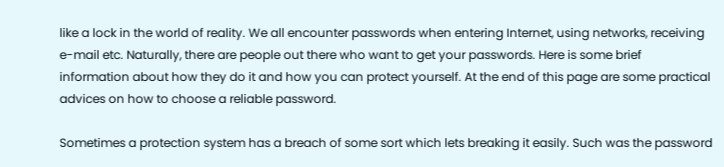like a lock in the world of reality. We all encounter passwords when entering Internet, using networks, receiving e-mail etc. Naturally, there are people out there who want to get your passwords. Here is some brief information about how they do it and how you can protect yourself. At the end of this page are some practical advices on how to choose a reliable password.

Sometimes a protection system has a breach of some sort which lets breaking it easily. Such was the password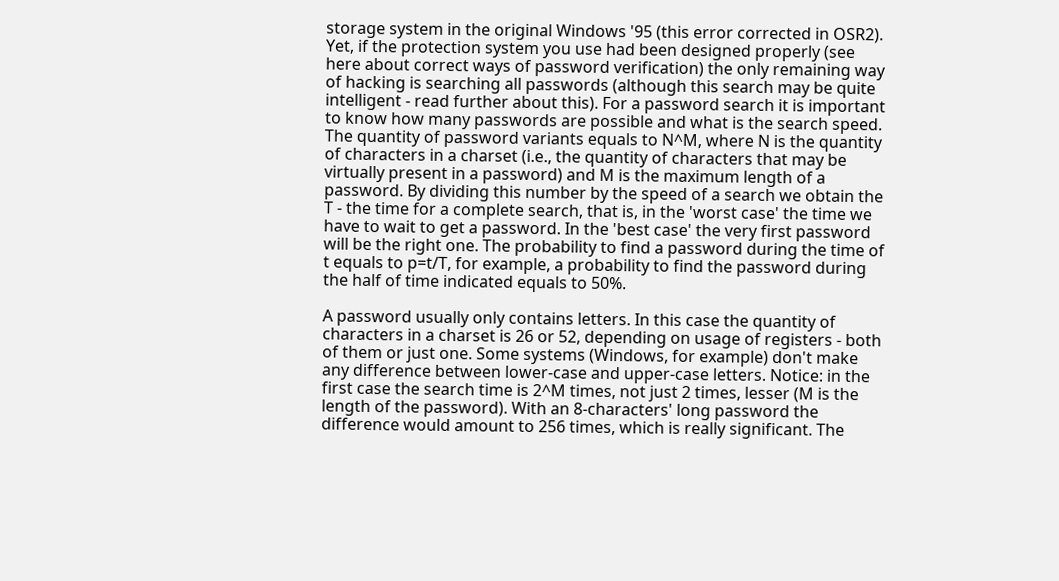storage system in the original Windows '95 (this error corrected in OSR2). Yet, if the protection system you use had been designed properly (see here about correct ways of password verification) the only remaining way of hacking is searching all passwords (although this search may be quite intelligent - read further about this). For a password search it is important to know how many passwords are possible and what is the search speed. The quantity of password variants equals to N^M, where N is the quantity of characters in a charset (i.e., the quantity of characters that may be virtually present in a password) and M is the maximum length of a password. By dividing this number by the speed of a search we obtain the T - the time for a complete search, that is, in the 'worst case' the time we have to wait to get a password. In the 'best case' the very first password will be the right one. The probability to find a password during the time of t equals to p=t/T, for example, a probability to find the password during the half of time indicated equals to 50%.

A password usually only contains letters. In this case the quantity of characters in a charset is 26 or 52, depending on usage of registers - both of them or just one. Some systems (Windows, for example) don't make any difference between lower-case and upper-case letters. Notice: in the first case the search time is 2^M times, not just 2 times, lesser (M is the length of the password). With an 8-characters' long password the difference would amount to 256 times, which is really significant. The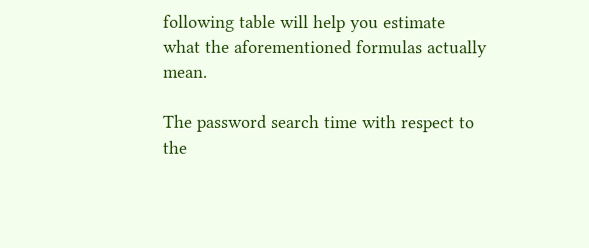following table will help you estimate what the aforementioned formulas actually mean.

The password search time with respect to the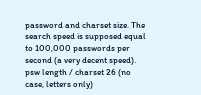password and charset size. The search speed is supposed equal to 100,000 passwords per second (a very decent speed).
psw length / charset 26 (no case, letters only)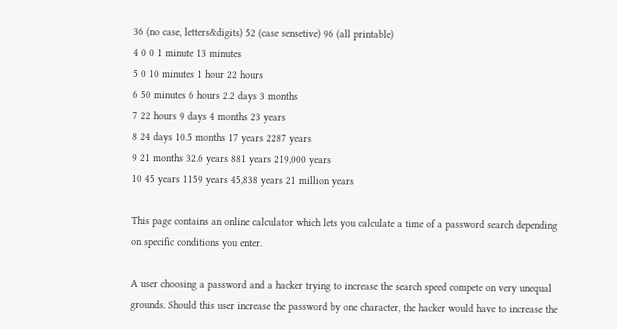36 (no case, letters&digits) 52 (case sensetive) 96 (all printable)
4 0 0 1 minute 13 minutes
5 0 10 minutes 1 hour 22 hours
6 50 minutes 6 hours 2.2 days 3 months
7 22 hours 9 days 4 months 23 years
8 24 days 10.5 months 17 years 2287 years
9 21 months 32.6 years 881 years 219,000 years
10 45 years 1159 years 45,838 years 21 million years

This page contains an online calculator which lets you calculate a time of a password search depending on specific conditions you enter.

A user choosing a password and a hacker trying to increase the search speed compete on very unequal grounds. Should this user increase the password by one character, the hacker would have to increase the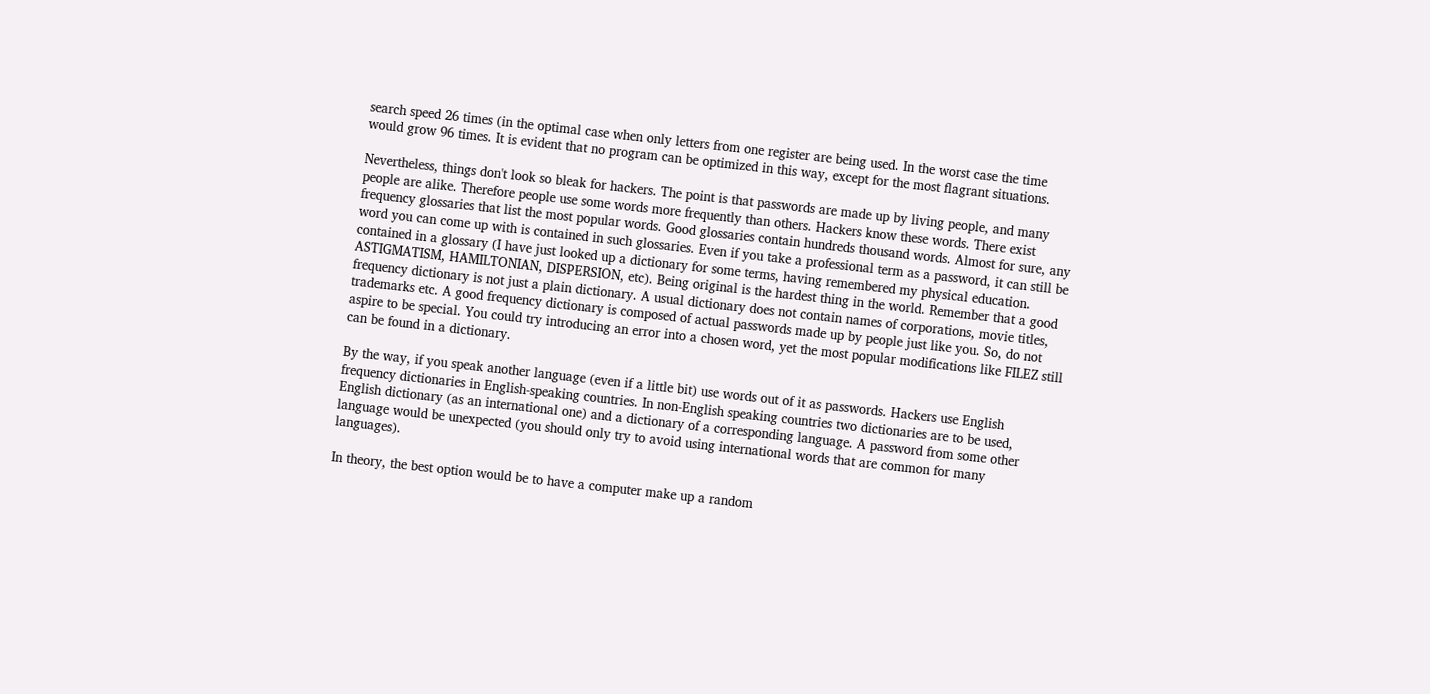search speed 26 times (in the optimal case when only letters from one register are being used. In the worst case the time would grow 96 times. It is evident that no program can be optimized in this way, except for the most flagrant situations.

Nevertheless, things don't look so bleak for hackers. The point is that passwords are made up by living people, and many people are alike. Therefore people use some words more frequently than others. Hackers know these words. There exist frequency glossaries that list the most popular words. Good glossaries contain hundreds thousand words. Almost for sure, any word you can come up with is contained in such glossaries. Even if you take a professional term as a password, it can still be contained in a glossary (I have just looked up a dictionary for some terms, having remembered my physical education. ASTIGMATISM, HAMILTONIAN, DISPERSION, etc). Being original is the hardest thing in the world. Remember that a good frequency dictionary is not just a plain dictionary. A usual dictionary does not contain names of corporations, movie titles, trademarks etc. A good frequency dictionary is composed of actual passwords made up by people just like you. So, do not aspire to be special. You could try introducing an error into a chosen word, yet the most popular modifications like FILEZ still can be found in a dictionary.

By the way, if you speak another language (even if a little bit) use words out of it as passwords. Hackers use English frequency dictionaries in English-speaking countries. In non-English speaking countries two dictionaries are to be used, English dictionary (as an international one) and a dictionary of a corresponding language. A password from some other language would be unexpected (you should only try to avoid using international words that are common for many languages).

In theory, the best option would be to have a computer make up a random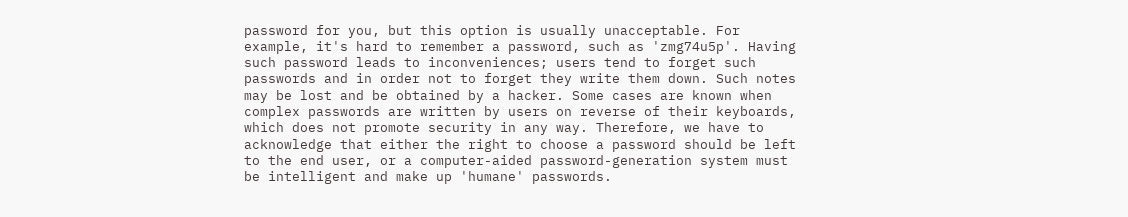password for you, but this option is usually unacceptable. For example, it's hard to remember a password, such as 'zmg74u5p'. Having such password leads to inconveniences; users tend to forget such passwords and in order not to forget they write them down. Such notes may be lost and be obtained by a hacker. Some cases are known when complex passwords are written by users on reverse of their keyboards, which does not promote security in any way. Therefore, we have to acknowledge that either the right to choose a password should be left to the end user, or a computer-aided password-generation system must be intelligent and make up 'humane' passwords.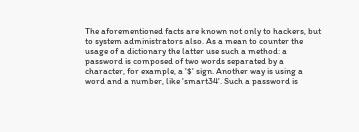The aforementioned facts are known not only to hackers, but to system administrators also. As a mean to counter the usage of a dictionary the latter use such a method: a password is composed of two words separated by a character, for example, a '$' sign. Another way is using a word and a number, like 'smart34'. Such a password is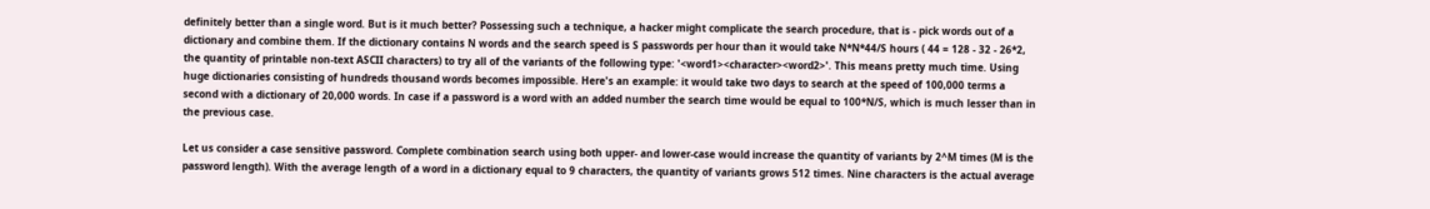definitely better than a single word. But is it much better? Possessing such a technique, a hacker might complicate the search procedure, that is - pick words out of a dictionary and combine them. If the dictionary contains N words and the search speed is S passwords per hour than it would take N*N*44/S hours ( 44 = 128 - 32 - 26*2, the quantity of printable non-text ASCII characters) to try all of the variants of the following type: '<word1><character><word2>'. This means pretty much time. Using huge dictionaries consisting of hundreds thousand words becomes impossible. Here's an example: it would take two days to search at the speed of 100,000 terms a second with a dictionary of 20,000 words. In case if a password is a word with an added number the search time would be equal to 100*N/S, which is much lesser than in the previous case.

Let us consider a case sensitive password. Complete combination search using both upper- and lower-case would increase the quantity of variants by 2^M times (M is the password length). With the average length of a word in a dictionary equal to 9 characters, the quantity of variants grows 512 times. Nine characters is the actual average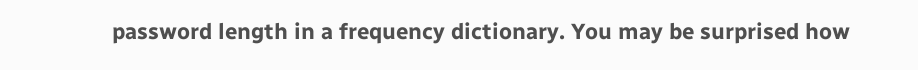password length in a frequency dictionary. You may be surprised how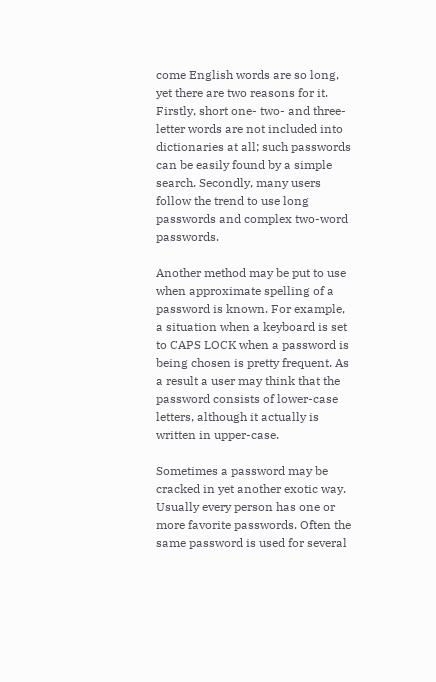come English words are so long, yet there are two reasons for it. Firstly, short one- two- and three-letter words are not included into dictionaries at all; such passwords can be easily found by a simple search. Secondly, many users follow the trend to use long passwords and complex two-word passwords.

Another method may be put to use when approximate spelling of a password is known. For example, a situation when a keyboard is set to CAPS LOCK when a password is being chosen is pretty frequent. As a result a user may think that the password consists of lower-case letters, although it actually is written in upper-case.

Sometimes a password may be cracked in yet another exotic way. Usually every person has one or more favorite passwords. Often the same password is used for several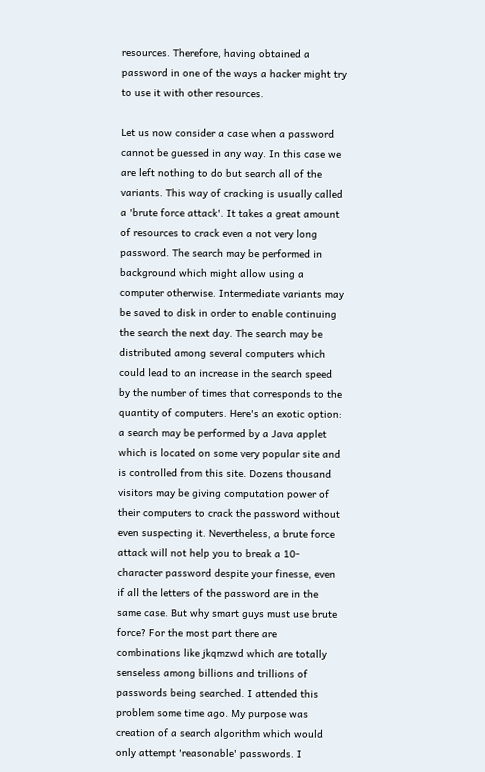resources. Therefore, having obtained a password in one of the ways a hacker might try to use it with other resources.

Let us now consider a case when a password cannot be guessed in any way. In this case we are left nothing to do but search all of the variants. This way of cracking is usually called a 'brute force attack'. It takes a great amount of resources to crack even a not very long password. The search may be performed in background which might allow using a computer otherwise. Intermediate variants may be saved to disk in order to enable continuing the search the next day. The search may be distributed among several computers which could lead to an increase in the search speed by the number of times that corresponds to the quantity of computers. Here's an exotic option: a search may be performed by a Java applet which is located on some very popular site and is controlled from this site. Dozens thousand visitors may be giving computation power of their computers to crack the password without even suspecting it. Nevertheless, a brute force attack will not help you to break a 10-character password despite your finesse, even if all the letters of the password are in the same case. But why smart guys must use brute force? For the most part there are combinations like jkqmzwd which are totally senseless among billions and trillions of passwords being searched. I attended this problem some time ago. My purpose was creation of a search algorithm which would only attempt 'reasonable' passwords. I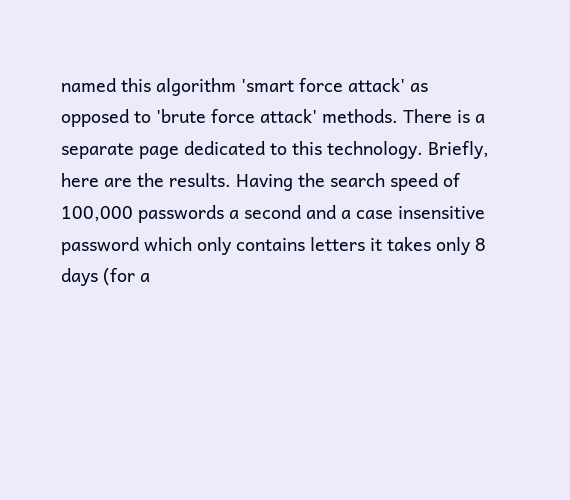named this algorithm 'smart force attack' as opposed to 'brute force attack' methods. There is a separate page dedicated to this technology. Briefly, here are the results. Having the search speed of 100,000 passwords a second and a case insensitive password which only contains letters it takes only 8 days (for a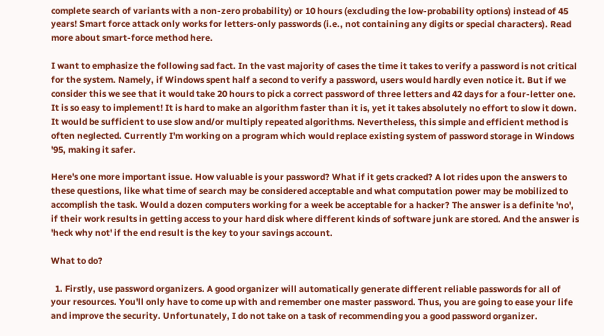complete search of variants with a non-zero probability) or 10 hours (excluding the low-probability options) instead of 45 years! Smart force attack only works for letters-only passwords (i.e., not containing any digits or special characters). Read more about smart-force method here.

I want to emphasize the following sad fact. In the vast majority of cases the time it takes to verify a password is not critical for the system. Namely, if Windows spent half a second to verify a password, users would hardly even notice it. But if we consider this we see that it would take 20 hours to pick a correct password of three letters and 42 days for a four-letter one. It is so easy to implement! It is hard to make an algorithm faster than it is, yet it takes absolutely no effort to slow it down. It would be sufficient to use slow and/or multiply repeated algorithms. Nevertheless, this simple and efficient method is often neglected. Currently I'm working on a program which would replace existing system of password storage in Windows '95, making it safer.

Here's one more important issue. How valuable is your password? What if it gets cracked? A lot rides upon the answers to these questions, like what time of search may be considered acceptable and what computation power may be mobilized to accomplish the task. Would a dozen computers working for a week be acceptable for a hacker? The answer is a definite 'no', if their work results in getting access to your hard disk where different kinds of software junk are stored. And the answer is 'heck why not' if the end result is the key to your savings account.

What to do?

  1. Firstly, use password organizers. A good organizer will automatically generate different reliable passwords for all of your resources. You'll only have to come up with and remember one master password. Thus, you are going to ease your life and improve the security. Unfortunately, I do not take on a task of recommending you a good password organizer.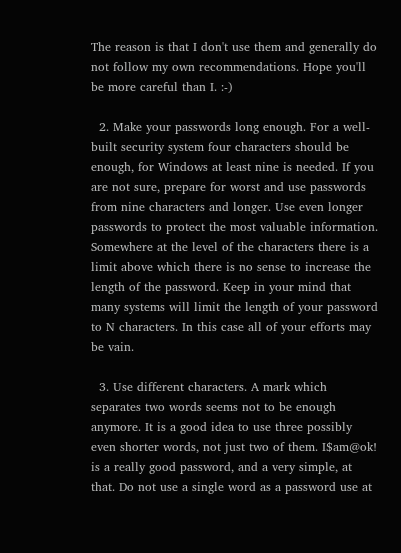The reason is that I don't use them and generally do not follow my own recommendations. Hope you'll be more careful than I. :-)

  2. Make your passwords long enough. For a well-built security system four characters should be enough, for Windows at least nine is needed. If you are not sure, prepare for worst and use passwords from nine characters and longer. Use even longer passwords to protect the most valuable information. Somewhere at the level of the characters there is a limit above which there is no sense to increase the length of the password. Keep in your mind that many systems will limit the length of your password to N characters. In this case all of your efforts may be vain.

  3. Use different characters. A mark which separates two words seems not to be enough anymore. It is a good idea to use three possibly even shorter words, not just two of them. I$am@ok! is a really good password, and a very simple, at that. Do not use a single word as a password use at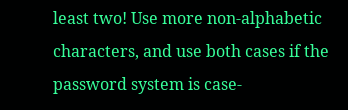least two! Use more non-alphabetic characters, and use both cases if the password system is case-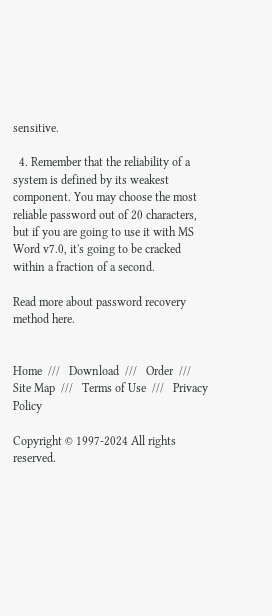sensitive.

  4. Remember that the reliability of a system is defined by its weakest component. You may choose the most reliable password out of 20 characters, but if you are going to use it with MS Word v7.0, it's going to be cracked within a fraction of a second.

Read more about password recovery method here.


Home  ///   Download  ///   Order  ///   Site Map  ///   Terms of Use  ///   Privacy Policy

Copyright © 1997-2024 All rights reserved.